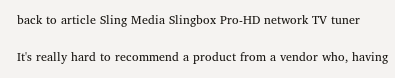back to article Sling Media Slingbox Pro-HD network TV tuner

It's really hard to recommend a product from a vendor who, having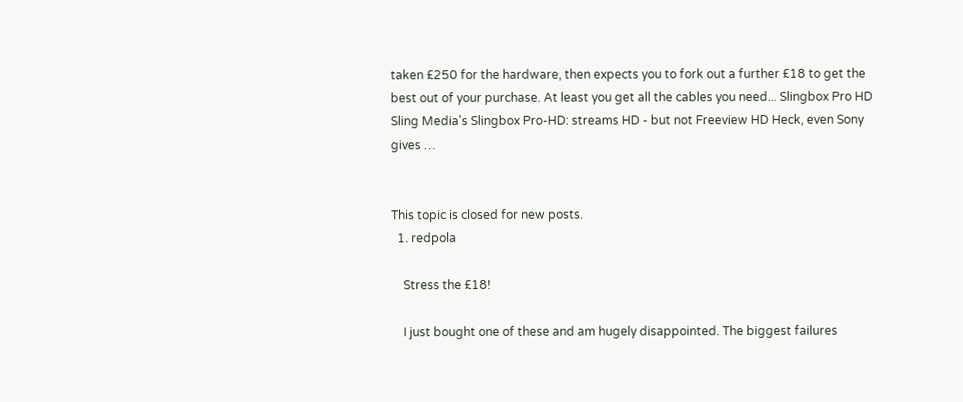taken £250 for the hardware, then expects you to fork out a further £18 to get the best out of your purchase. At least you get all the cables you need... Slingbox Pro HD Sling Media's Slingbox Pro-HD: streams HD - but not Freeview HD Heck, even Sony gives …


This topic is closed for new posts.
  1. redpola

    Stress the £18!

    I just bought one of these and am hugely disappointed. The biggest failures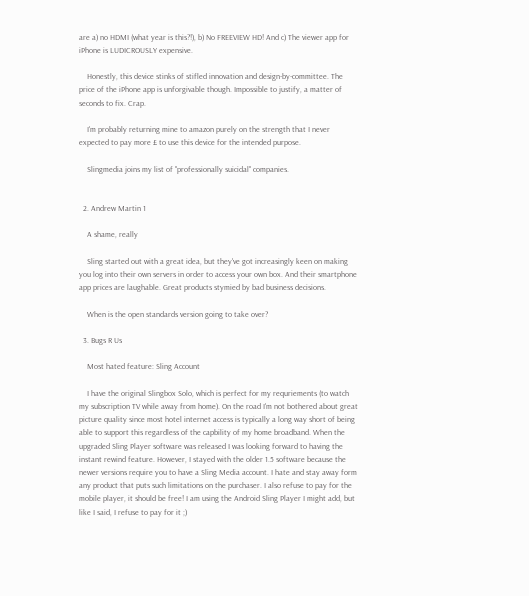are a) no HDMI (what year is this?!), b) No FREEVIEW HD! And c) The viewer app for iPhone is LUDICROUSLY expensive.

    Honestly, this device stinks of stifled innovation and design-by-committee. The price of the iPhone app is unforgivable though. Impossible to justify, a matter of seconds to fix. Crap.

    I'm probably returning mine to amazon purely on the strength that I never expected to pay more £ to use this device for the intended purpose.

    Slingmedia joins my list of "professionally suicidal" companies.


  2. Andrew Martin 1

    A shame, really

    Sling started out with a great idea, but they've got increasingly keen on making you log into their own servers in order to access your own box. And their smartphone app prices are laughable. Great products stymied by bad business decisions.

    When is the open standards version going to take over?

  3. Bugs R Us

    Most hated feature: Sling Account

    I have the original Slingbox Solo, which is perfect for my requriements (to watch my subscription TV while away from home). On the road I'm not bothered about great picture quality since most hotel internet access is typically a long way short of being able to support this regardless of the capbility of my home broadband. When the upgraded Sling Player software was released I was looking forward to having the instant rewind feature. However, I stayed with the older 1.5 software because the newer versions require you to have a Sling Media account. I hate and stay away form any product that puts such limitations on the purchaser. I also refuse to pay for the mobile player, it should be free! I am using the Android Sling Player I might add, but like I said, I refuse to pay for it ;)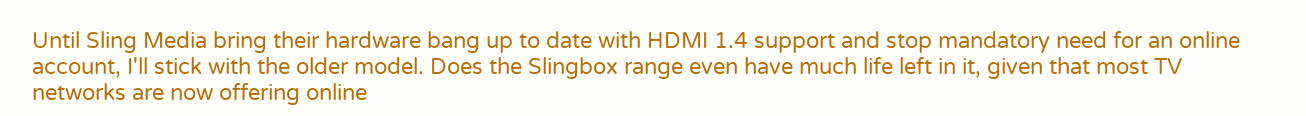Until Sling Media bring their hardware bang up to date with HDMI 1.4 support and stop mandatory need for an online account, I'll stick with the older model. Does the Slingbox range even have much life left in it, given that most TV networks are now offering online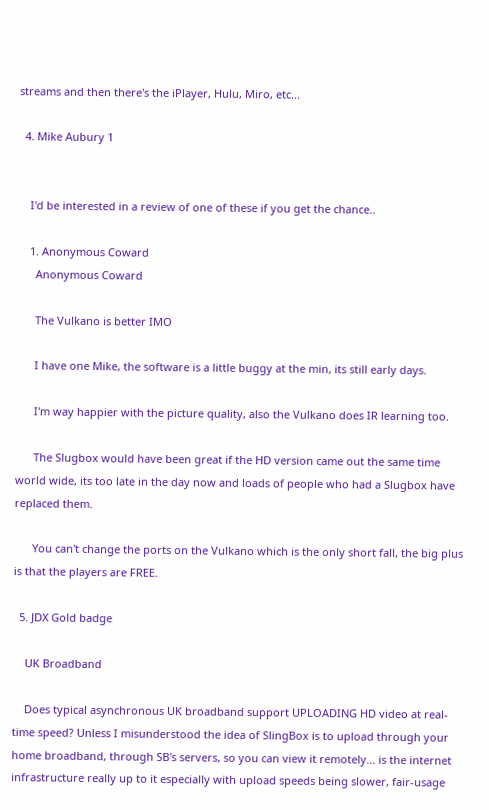streams and then there's the iPlayer, Hulu, Miro, etc...

  4. Mike Aubury 1


    I'd be interested in a review of one of these if you get the chance..

    1. Anonymous Coward
      Anonymous Coward

      The Vulkano is better IMO

      I have one Mike, the software is a little buggy at the min, its still early days.

      I'm way happier with the picture quality, also the Vulkano does IR learning too.

      The Slugbox would have been great if the HD version came out the same time world wide, its too late in the day now and loads of people who had a Slugbox have replaced them.

      You can't change the ports on the Vulkano which is the only short fall, the big plus is that the players are FREE.

  5. JDX Gold badge

    UK Broadband

    Does typical asynchronous UK broadband support UPLOADING HD video at real-time speed? Unless I misunderstood the idea of SlingBox is to upload through your home broadband, through SB's servers, so you can view it remotely... is the internet infrastructure really up to it especially with upload speeds being slower, fair-usage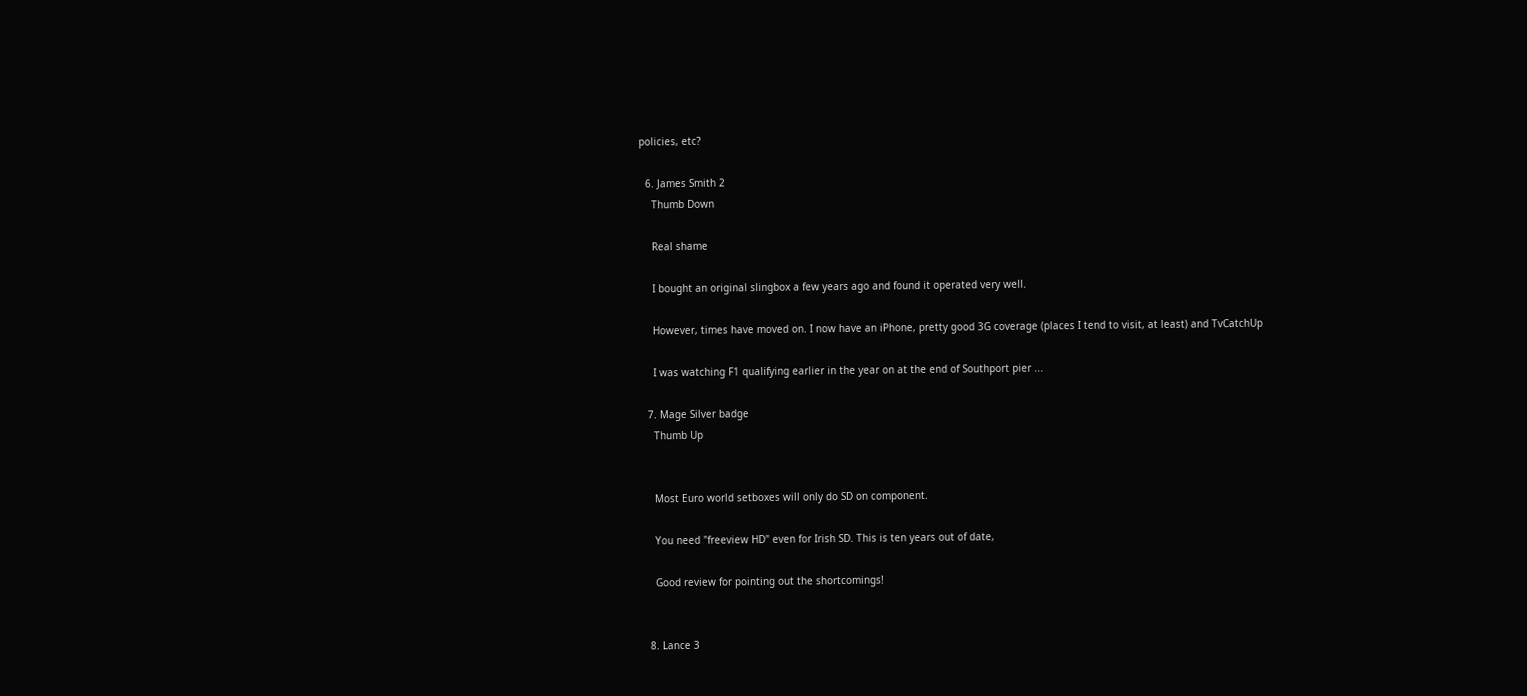policies, etc?

  6. James Smith 2
    Thumb Down

    Real shame

    I bought an original slingbox a few years ago and found it operated very well.

    However, times have moved on. I now have an iPhone, pretty good 3G coverage (places I tend to visit, at least) and TvCatchUp

    I was watching F1 qualifying earlier in the year on at the end of Southport pier ...

  7. Mage Silver badge
    Thumb Up


    Most Euro world setboxes will only do SD on component.

    You need "freeview HD" even for Irish SD. This is ten years out of date,

    Good review for pointing out the shortcomings!


  8. Lance 3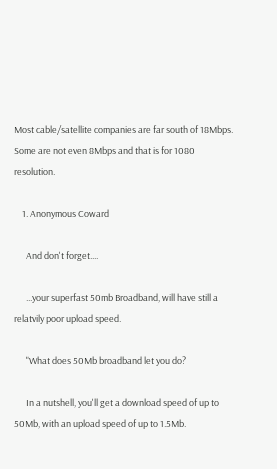Most cable/satellite companies are far south of 18Mbps. Some are not even 8Mbps and that is for 1080 resolution.

    1. Anonymous Coward

      And don't forget....

      ...your superfast 50mb Broadband, will have still a relatvily poor upload speed.

      "What does 50Mb broadband let you do?

      In a nutshell, you'll get a download speed of up to 50Mb, with an upload speed of up to 1.5Mb.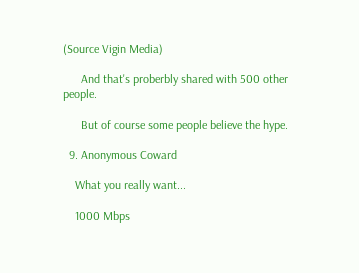(Source Vigin Media)

      And that's proberbly shared with 500 other people.

      But of course some people believe the hype.

  9. Anonymous Coward

    What you really want...

    1000 Mbps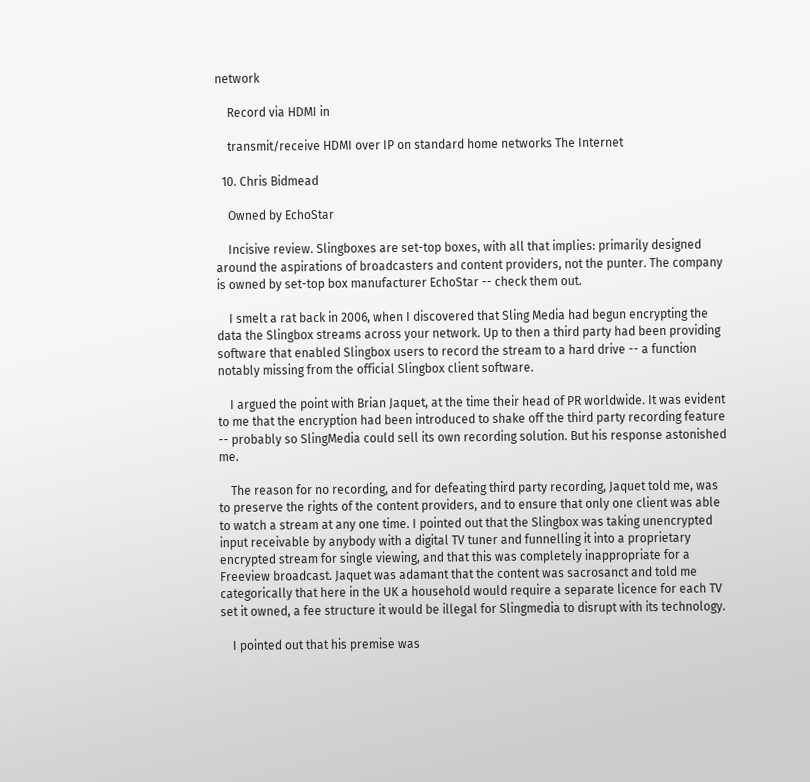network

    Record via HDMI in

    transmit/receive HDMI over IP on standard home networks The Internet

  10. Chris Bidmead

    Owned by EchoStar

    Incisive review. Slingboxes are set-top boxes, with all that implies: primarily designed around the aspirations of broadcasters and content providers, not the punter. The company is owned by set-top box manufacturer EchoStar -- check them out.

    I smelt a rat back in 2006, when I discovered that Sling Media had begun encrypting the data the Slingbox streams across your network. Up to then a third party had been providing software that enabled Slingbox users to record the stream to a hard drive -- a function notably missing from the official Slingbox client software.

    I argued the point with Brian Jaquet, at the time their head of PR worldwide. It was evident to me that the encryption had been introduced to shake off the third party recording feature -- probably so SlingMedia could sell its own recording solution. But his response astonished me.

    The reason for no recording, and for defeating third party recording, Jaquet told me, was to preserve the rights of the content providers, and to ensure that only one client was able to watch a stream at any one time. I pointed out that the Slingbox was taking unencrypted input receivable by anybody with a digital TV tuner and funnelling it into a proprietary encrypted stream for single viewing, and that this was completely inappropriate for a Freeview broadcast. Jaquet was adamant that the content was sacrosanct and told me categorically that here in the UK a household would require a separate licence for each TV set it owned, a fee structure it would be illegal for Slingmedia to disrupt with its technology.

    I pointed out that his premise was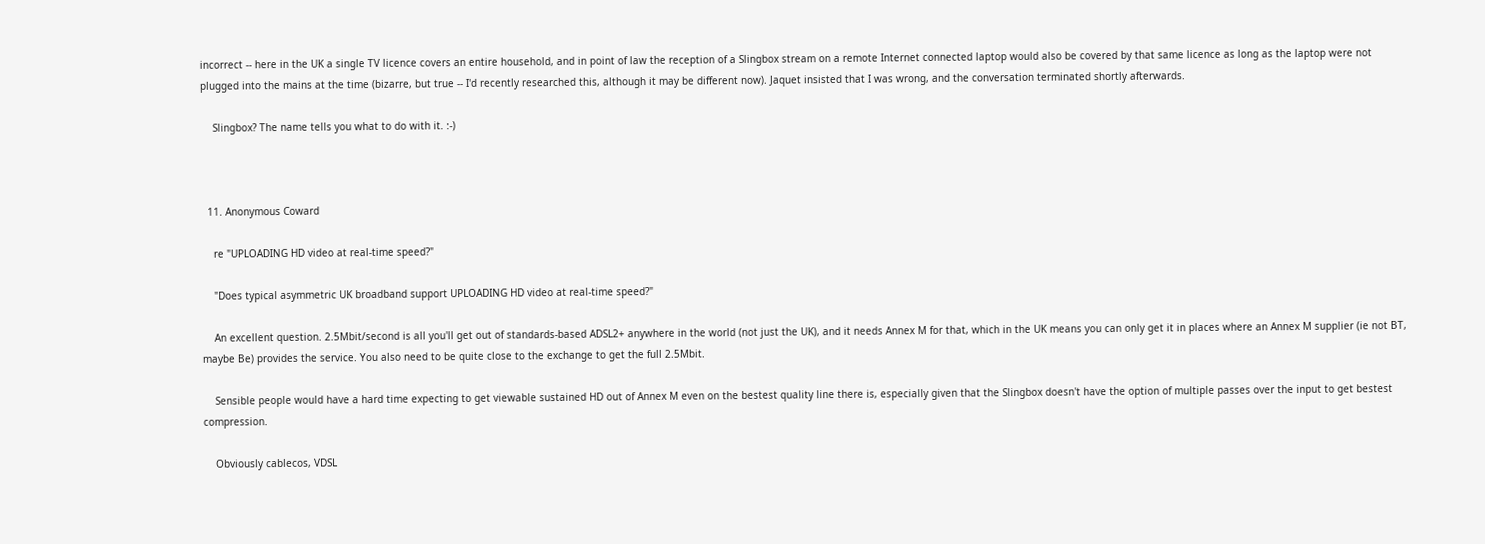incorrect -- here in the UK a single TV licence covers an entire household, and in point of law the reception of a Slingbox stream on a remote Internet connected laptop would also be covered by that same licence as long as the laptop were not plugged into the mains at the time (bizarre, but true -- I'd recently researched this, although it may be different now). Jaquet insisted that I was wrong, and the conversation terminated shortly afterwards.

    Slingbox? The name tells you what to do with it. :-)



  11. Anonymous Coward

    re "UPLOADING HD video at real-time speed?"

    "Does typical asymmetric UK broadband support UPLOADING HD video at real-time speed?"

    An excellent question. 2.5Mbit/second is all you'll get out of standards-based ADSL2+ anywhere in the world (not just the UK), and it needs Annex M for that, which in the UK means you can only get it in places where an Annex M supplier (ie not BT, maybe Be) provides the service. You also need to be quite close to the exchange to get the full 2.5Mbit.

    Sensible people would have a hard time expecting to get viewable sustained HD out of Annex M even on the bestest quality line there is, especially given that the Slingbox doesn't have the option of multiple passes over the input to get bestest compression.

    Obviously cablecos, VDSL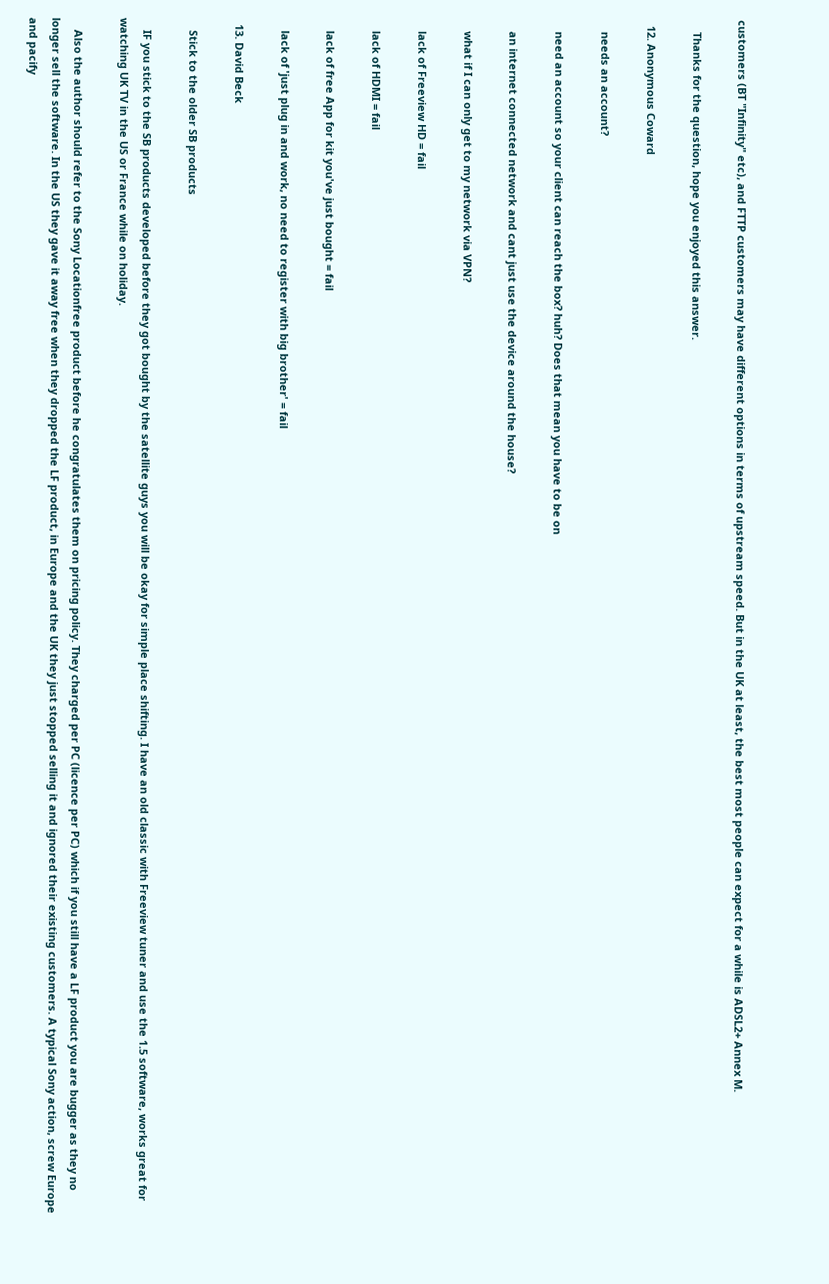customers (BT "Infinity" etc), and FTTP customers may have different options in terms of upstream speed. But in the UK at least, the best most people can expect for a while is ADSL2+ Annex M.

    Thanks for the question, hope you enjoyed this answer.

  12. Anonymous Coward

    needs an account?

    need an account so your client can reach the box? huh? Does that mean you have to be on

    an internet connected network and cant just use the device around the house?

    what if I can only get to my network via VPN?

    lack of Freeview HD = fail

    lack of HDMI = fail

    lack of free App for kit you've just bought = fail

    lack of 'just plug in and work, no need to register with big brother' = fail

  13. David Beck

    Stick to the older SB products

    IF you stick to the SB products developed before they got bought by the satellite guys you will be okay for simple place shifting. I have an old classic with Freeview tuner and use the 1.5 software, works great for watching UK TV in the US or France while on holiday.

    Also the author should refer to the Sony Locationfree product before he congratulates them on pricing policy. They charged per PC (licence per PC) which if you still have a LF product you are bugger as they no longer sell the software. In the US they gave it away free when they dropped the LF product, in Europe and the UK they just stopped selling it and ignored their existing customers. A typical Sony action, screw Europe and pacify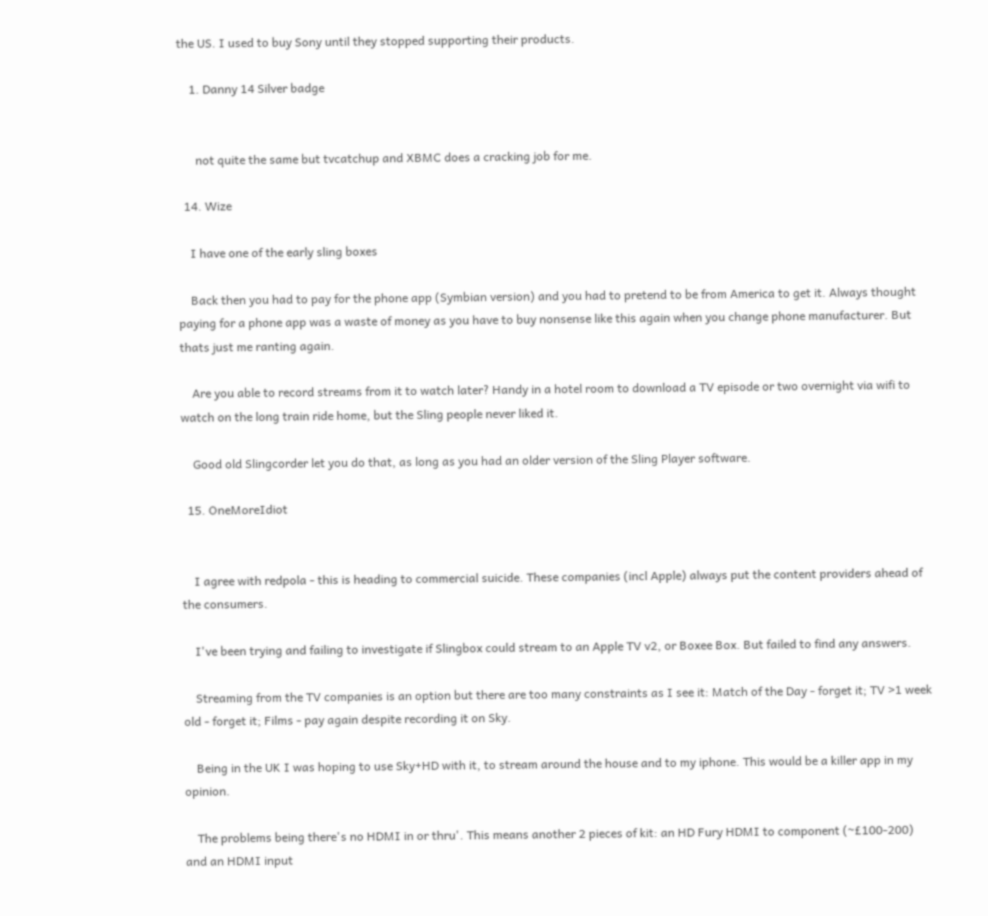the US. I used to buy Sony until they stopped supporting their products.

    1. Danny 14 Silver badge


      not quite the same but tvcatchup and XBMC does a cracking job for me.

  14. Wize

    I have one of the early sling boxes

    Back then you had to pay for the phone app (Symbian version) and you had to pretend to be from America to get it. Always thought paying for a phone app was a waste of money as you have to buy nonsense like this again when you change phone manufacturer. But thats just me ranting again.

    Are you able to record streams from it to watch later? Handy in a hotel room to download a TV episode or two overnight via wifi to watch on the long train ride home, but the Sling people never liked it.

    Good old Slingcorder let you do that, as long as you had an older version of the Sling Player software.

  15. OneMoreIdiot


    I agree with redpola - this is heading to commercial suicide. These companies (incl Apple) always put the content providers ahead of the consumers.

    I've been trying and failing to investigate if Slingbox could stream to an Apple TV v2, or Boxee Box. But failed to find any answers.

    Streaming from the TV companies is an option but there are too many constraints as I see it: Match of the Day - forget it; TV >1 week old - forget it; Films - pay again despite recording it on Sky.

    Being in the UK I was hoping to use Sky+HD with it, to stream around the house and to my iphone. This would be a killer app in my opinion.

    The problems being there's no HDMI in or thru'. This means another 2 pieces of kit: an HD Fury HDMI to component (~£100-200) and an HDMI input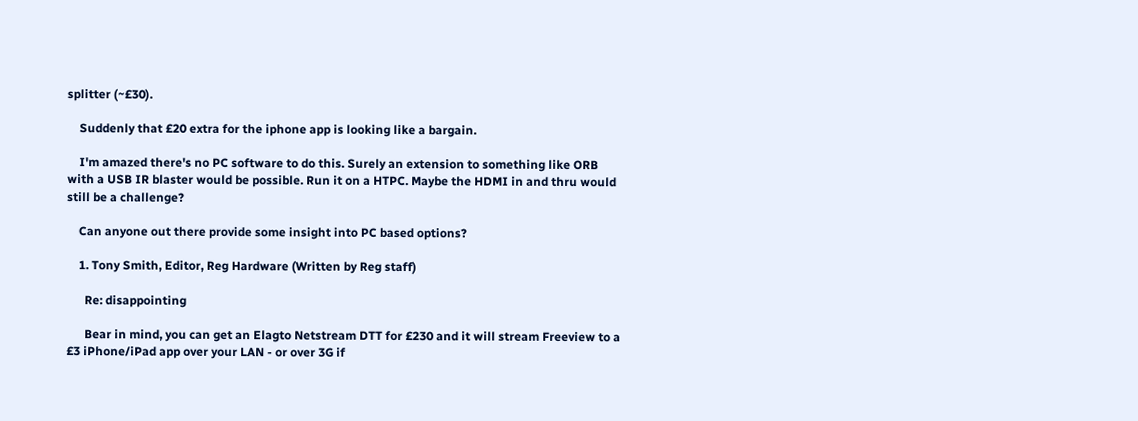splitter (~£30).

    Suddenly that £20 extra for the iphone app is looking like a bargain.

    I'm amazed there's no PC software to do this. Surely an extension to something like ORB with a USB IR blaster would be possible. Run it on a HTPC. Maybe the HDMI in and thru would still be a challenge?

    Can anyone out there provide some insight into PC based options?

    1. Tony Smith, Editor, Reg Hardware (Written by Reg staff)

      Re: disappointing

      Bear in mind, you can get an Elagto Netstream DTT for £230 and it will stream Freeview to a £3 iPhone/iPad app over your LAN - or over 3G if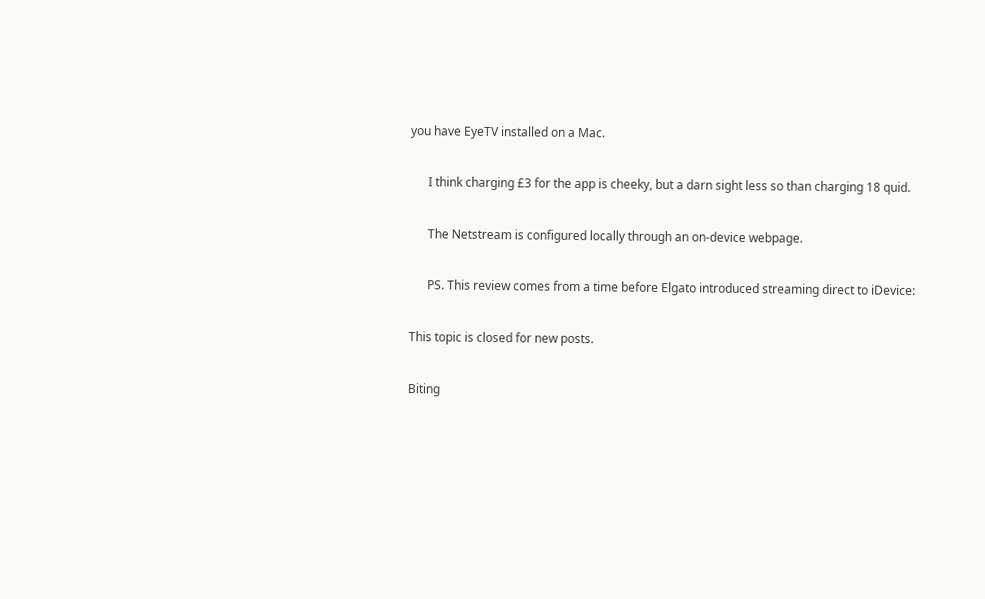you have EyeTV installed on a Mac.

      I think charging £3 for the app is cheeky, but a darn sight less so than charging 18 quid.

      The Netstream is configured locally through an on-device webpage.

      PS. This review comes from a time before Elgato introduced streaming direct to iDevice:

This topic is closed for new posts.

Biting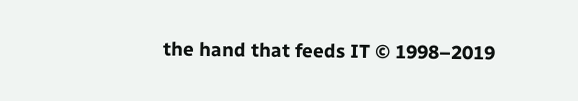the hand that feeds IT © 1998–2019